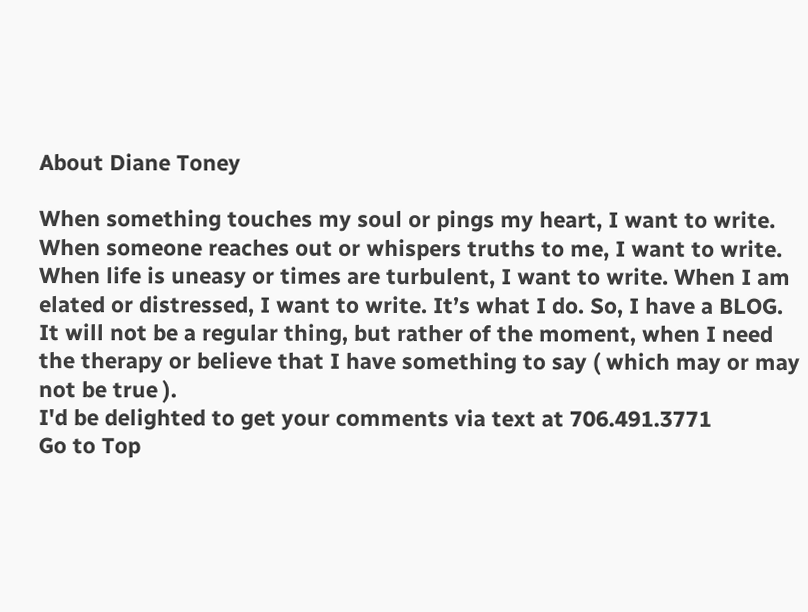About Diane Toney

When something touches my soul or pings my heart, I want to write. When someone reaches out or whispers truths to me, I want to write. When life is uneasy or times are turbulent, I want to write. When I am elated or distressed, I want to write. It’s what I do. So, I have a BLOG. It will not be a regular thing, but rather of the moment, when I need the therapy or believe that I have something to say ( which may or may not be true ).
I'd be delighted to get your comments via text at 706.491.3771
Go to Top